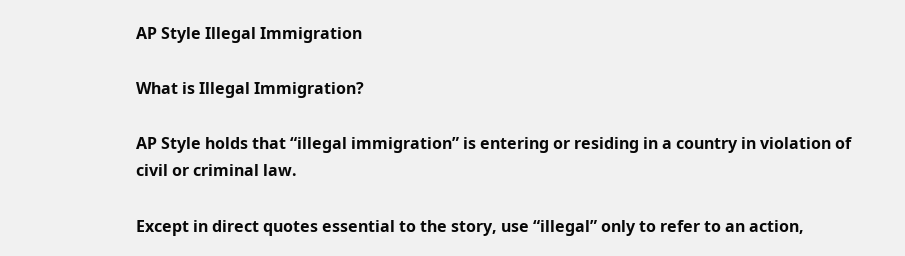AP Style Illegal Immigration

What is Illegal Immigration?

AP Style holds that “illegal immigration” is entering or residing in a country in violation of civil or criminal law.

Except in direct quotes essential to the story, use “illegal” only to refer to an action,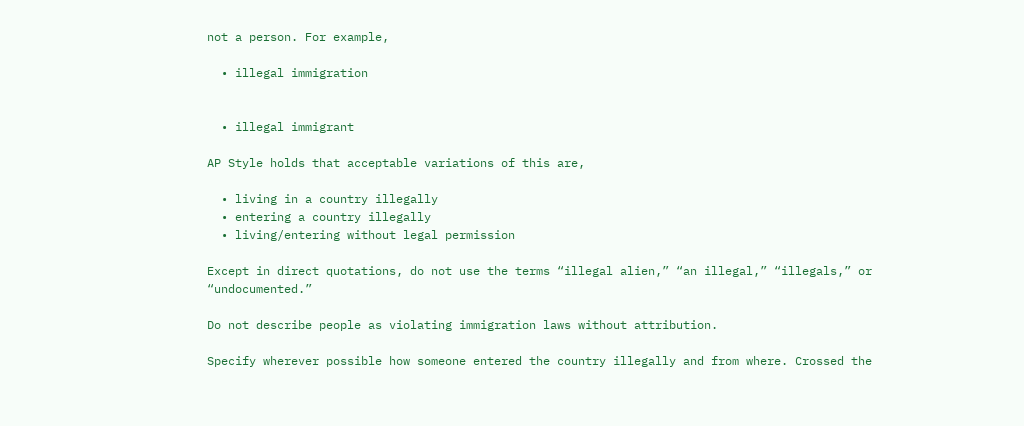not a person. For example,

  • illegal immigration


  • illegal immigrant

AP Style holds that acceptable variations of this are,

  • living in a country illegally
  • entering a country illegally
  • living/entering without legal permission

Except in direct quotations, do not use the terms “illegal alien,” “an illegal,” “illegals,” or “undocumented.”

Do not describe people as violating immigration laws without attribution.

Specify wherever possible how someone entered the country illegally and from where. Crossed the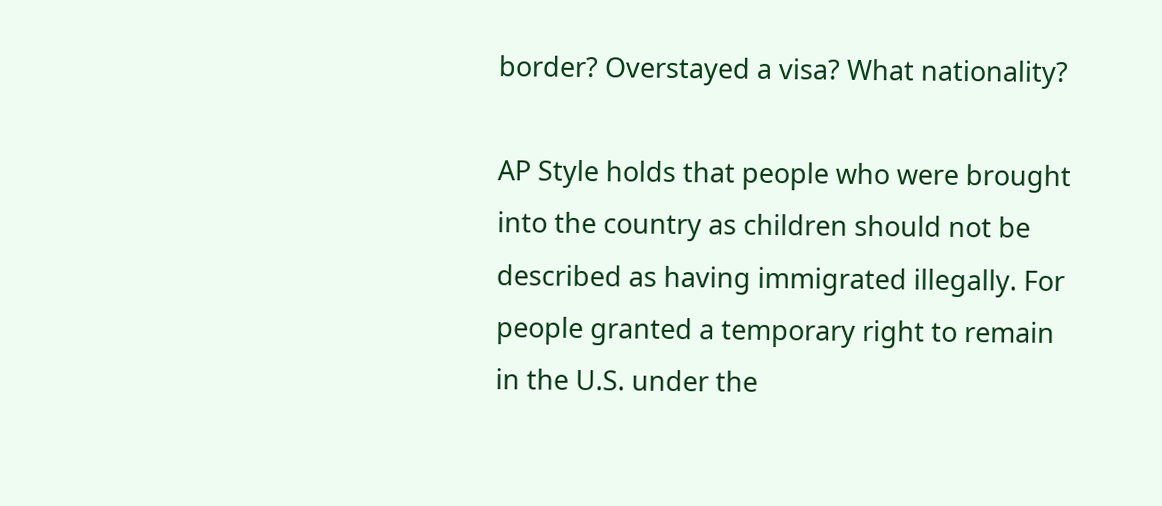border? Overstayed a visa? What nationality?

AP Style holds that people who were brought into the country as children should not be described as having immigrated illegally. For people granted a temporary right to remain in the U.S. under the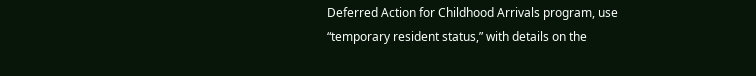Deferred Action for Childhood Arrivals program, use “temporary resident status,” with details on the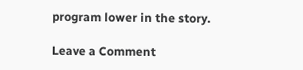program lower in the story.

Leave a Comment